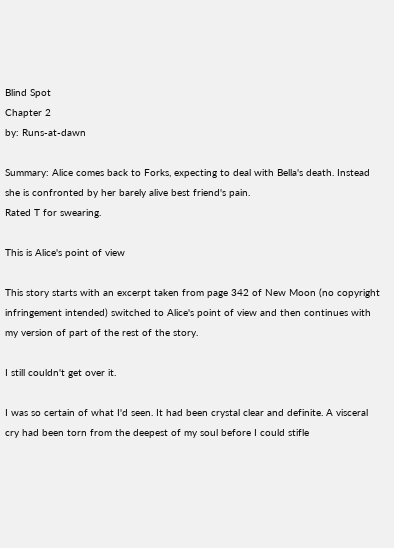Blind Spot
Chapter 2
by: Runs-at-dawn

Summary: Alice comes back to Forks, expecting to deal with Bella's death. Instead she is confronted by her barely alive best friend's pain.
Rated T for swearing.

This is Alice's point of view

This story starts with an excerpt taken from page 342 of New Moon (no copyright infringement intended) switched to Alice's point of view and then continues with my version of part of the rest of the story.

I still couldn't get over it.

I was so certain of what I'd seen. It had been crystal clear and definite. A visceral cry had been torn from the deepest of my soul before I could stifle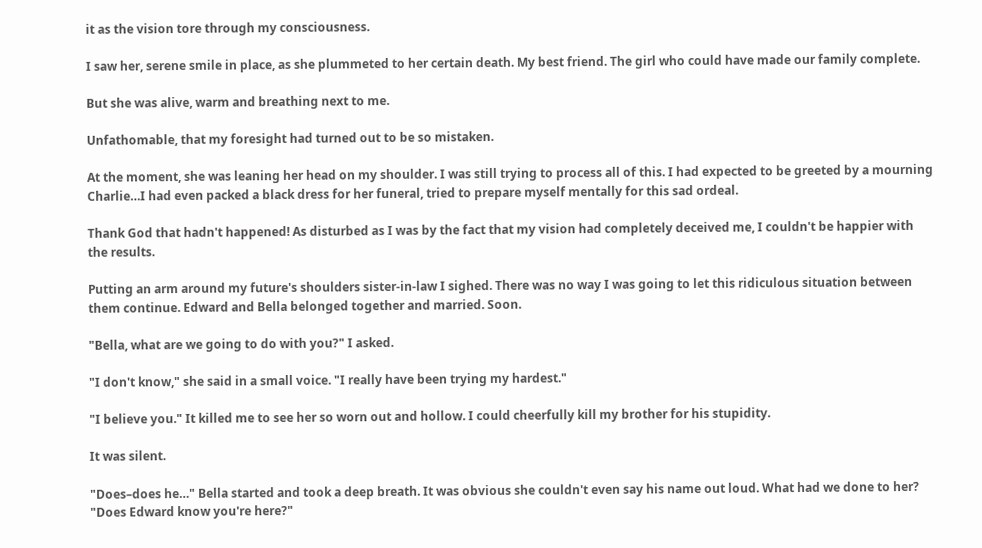it as the vision tore through my consciousness.

I saw her, serene smile in place, as she plummeted to her certain death. My best friend. The girl who could have made our family complete.

But she was alive, warm and breathing next to me.

Unfathomable, that my foresight had turned out to be so mistaken.

At the moment, she was leaning her head on my shoulder. I was still trying to process all of this. I had expected to be greeted by a mourning Charlie…I had even packed a black dress for her funeral, tried to prepare myself mentally for this sad ordeal.

Thank God that hadn't happened! As disturbed as I was by the fact that my vision had completely deceived me, I couldn't be happier with the results.

Putting an arm around my future's shoulders sister-in-law I sighed. There was no way I was going to let this ridiculous situation between them continue. Edward and Bella belonged together and married. Soon.

"Bella, what are we going to do with you?" I asked.

"I don't know," she said in a small voice. "I really have been trying my hardest."

"I believe you." It killed me to see her so worn out and hollow. I could cheerfully kill my brother for his stupidity.

It was silent.

"Does–does he…" Bella started and took a deep breath. It was obvious she couldn't even say his name out loud. What had we done to her? "Does Edward know you're here?"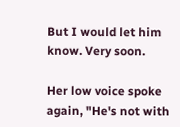But I would let him know. Very soon.

Her low voice spoke again, "He's not with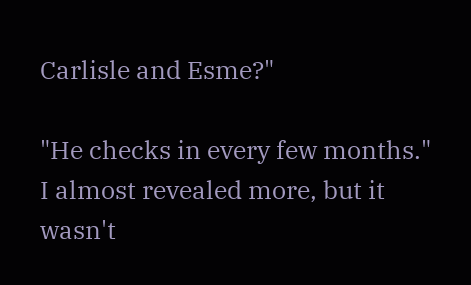Carlisle and Esme?"

"He checks in every few months." I almost revealed more, but it wasn't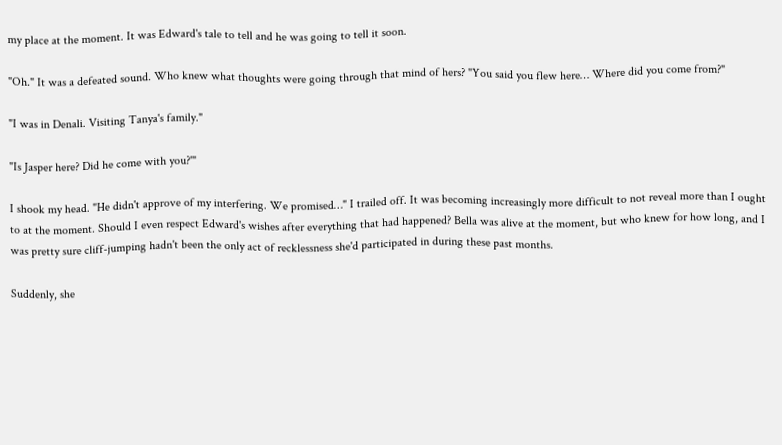my place at the moment. It was Edward's tale to tell and he was going to tell it soon.

"Oh." It was a defeated sound. Who knew what thoughts were going through that mind of hers? "You said you flew here… Where did you come from?"

"I was in Denali. Visiting Tanya's family."

"Is Jasper here? Did he come with you?'"

I shook my head. "He didn't approve of my interfering. We promised…" I trailed off. It was becoming increasingly more difficult to not reveal more than I ought to at the moment. Should I even respect Edward's wishes after everything that had happened? Bella was alive at the moment, but who knew for how long, and I was pretty sure cliff-jumping hadn't been the only act of recklessness she'd participated in during these past months.

Suddenly, she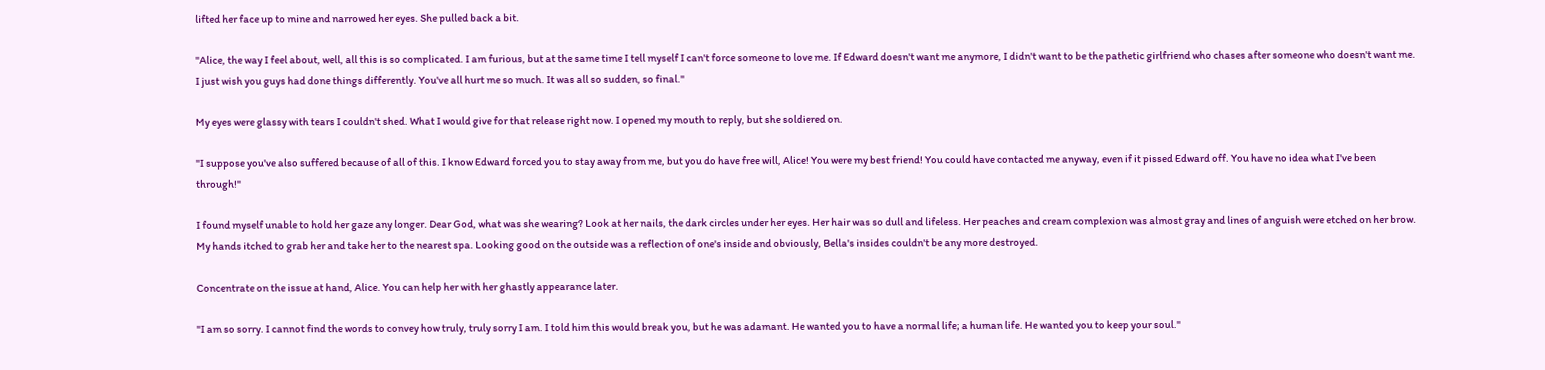lifted her face up to mine and narrowed her eyes. She pulled back a bit.

"Alice, the way I feel about, well, all this is so complicated. I am furious, but at the same time I tell myself I can't force someone to love me. If Edward doesn't want me anymore, I didn't want to be the pathetic girlfriend who chases after someone who doesn't want me. I just wish you guys had done things differently. You've all hurt me so much. It was all so sudden, so final."

My eyes were glassy with tears I couldn't shed. What I would give for that release right now. I opened my mouth to reply, but she soldiered on.

"I suppose you've also suffered because of all of this. I know Edward forced you to stay away from me, but you do have free will, Alice! You were my best friend! You could have contacted me anyway, even if it pissed Edward off. You have no idea what I've been through!"

I found myself unable to hold her gaze any longer. Dear God, what was she wearing? Look at her nails, the dark circles under her eyes. Her hair was so dull and lifeless. Her peaches and cream complexion was almost gray and lines of anguish were etched on her brow. My hands itched to grab her and take her to the nearest spa. Looking good on the outside was a reflection of one's inside and obviously, Bella's insides couldn't be any more destroyed.

Concentrate on the issue at hand, Alice. You can help her with her ghastly appearance later.

"I am so sorry. I cannot find the words to convey how truly, truly sorry I am. I told him this would break you, but he was adamant. He wanted you to have a normal life; a human life. He wanted you to keep your soul."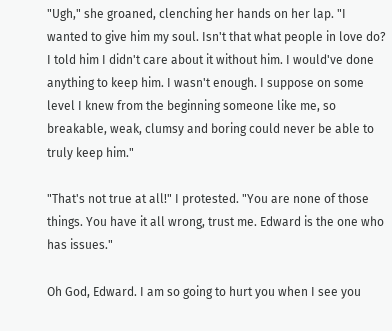"Ugh," she groaned, clenching her hands on her lap. "I wanted to give him my soul. Isn't that what people in love do? I told him I didn't care about it without him. I would've done anything to keep him. I wasn't enough. I suppose on some level I knew from the beginning someone like me, so breakable, weak, clumsy and boring could never be able to truly keep him."

"That's not true at all!" I protested. "You are none of those things. You have it all wrong, trust me. Edward is the one who has issues."

Oh God, Edward. I am so going to hurt you when I see you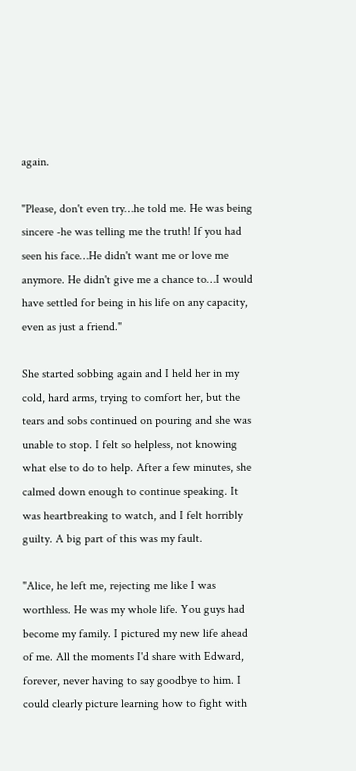again.

"Please, don't even try…he told me. He was being sincere -he was telling me the truth! If you had seen his face…He didn't want me or love me anymore. He didn't give me a chance to…I would have settled for being in his life on any capacity, even as just a friend."

She started sobbing again and I held her in my cold, hard arms, trying to comfort her, but the tears and sobs continued on pouring and she was unable to stop. I felt so helpless, not knowing what else to do to help. After a few minutes, she calmed down enough to continue speaking. It was heartbreaking to watch, and I felt horribly guilty. A big part of this was my fault.

"Alice, he left me, rejecting me like I was worthless. He was my whole life. You guys had become my family. I pictured my new life ahead of me. All the moments I'd share with Edward, forever, never having to say goodbye to him. I could clearly picture learning how to fight with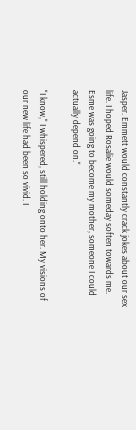Jasper. Emmett would constantly crack jokes about our sex life. I hoped Rosalie would someday soften towards me. Esme was going to become my mother, someone I could actually depend on."

"I know," I whispered, still holding onto her. My visions of our new life had been so vivid. I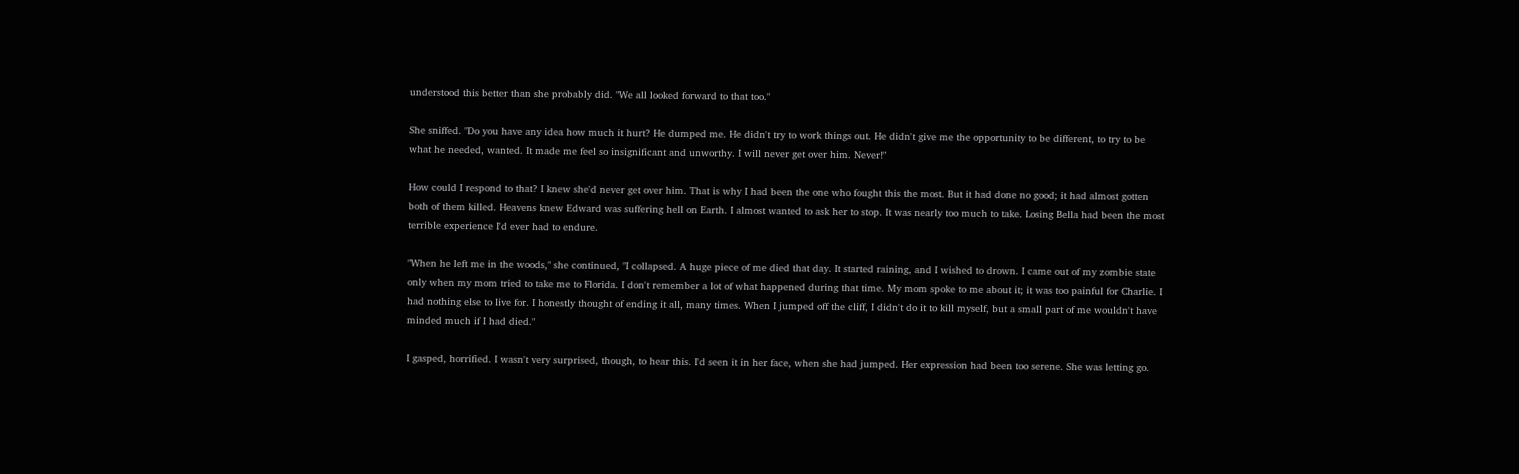understood this better than she probably did. "We all looked forward to that too."

She sniffed. "Do you have any idea how much it hurt? He dumped me. He didn't try to work things out. He didn't give me the opportunity to be different, to try to be what he needed, wanted. It made me feel so insignificant and unworthy. I will never get over him. Never!"

How could I respond to that? I knew she'd never get over him. That is why I had been the one who fought this the most. But it had done no good; it had almost gotten both of them killed. Heavens knew Edward was suffering hell on Earth. I almost wanted to ask her to stop. It was nearly too much to take. Losing Bella had been the most terrible experience I'd ever had to endure.

"When he left me in the woods," she continued, "I collapsed. A huge piece of me died that day. It started raining, and I wished to drown. I came out of my zombie state only when my mom tried to take me to Florida. I don't remember a lot of what happened during that time. My mom spoke to me about it; it was too painful for Charlie. I had nothing else to live for. I honestly thought of ending it all, many times. When I jumped off the cliff, I didn't do it to kill myself, but a small part of me wouldn't have minded much if I had died."

I gasped, horrified. I wasn't very surprised, though, to hear this. I'd seen it in her face, when she had jumped. Her expression had been too serene. She was letting go.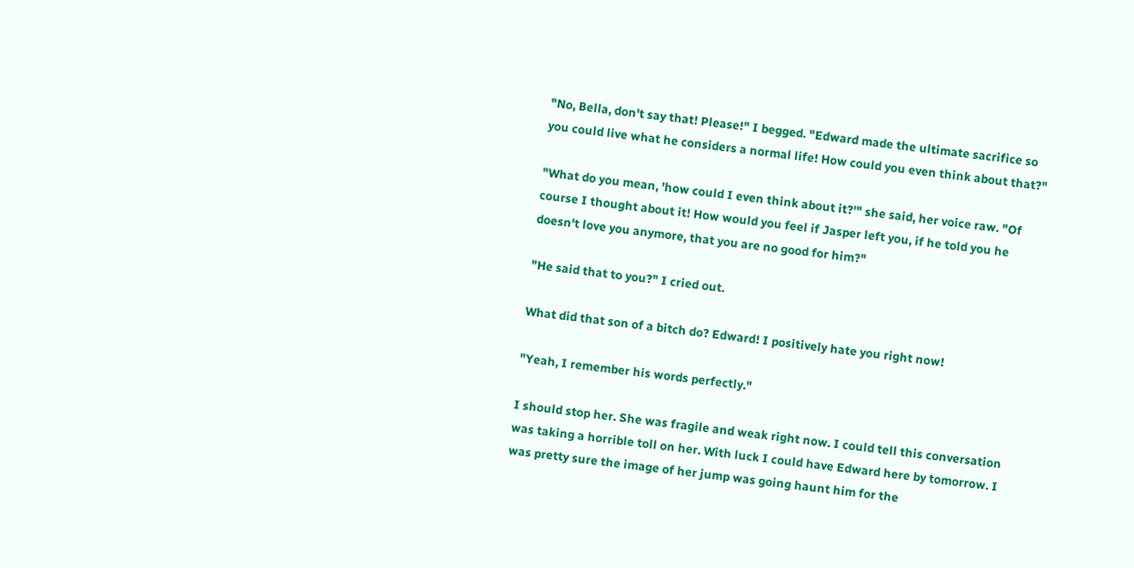"No, Bella, don't say that! Please!" I begged. "Edward made the ultimate sacrifice so you could live what he considers a normal life! How could you even think about that?"

"What do you mean, 'how could I even think about it?'" she said, her voice raw. "Of course I thought about it! How would you feel if Jasper left you, if he told you he doesn't love you anymore, that you are no good for him?"

"He said that to you?" I cried out.

What did that son of a bitch do? Edward! I positively hate you right now!

"Yeah, I remember his words perfectly."

I should stop her. She was fragile and weak right now. I could tell this conversation was taking a horrible toll on her. With luck I could have Edward here by tomorrow. I was pretty sure the image of her jump was going haunt him for the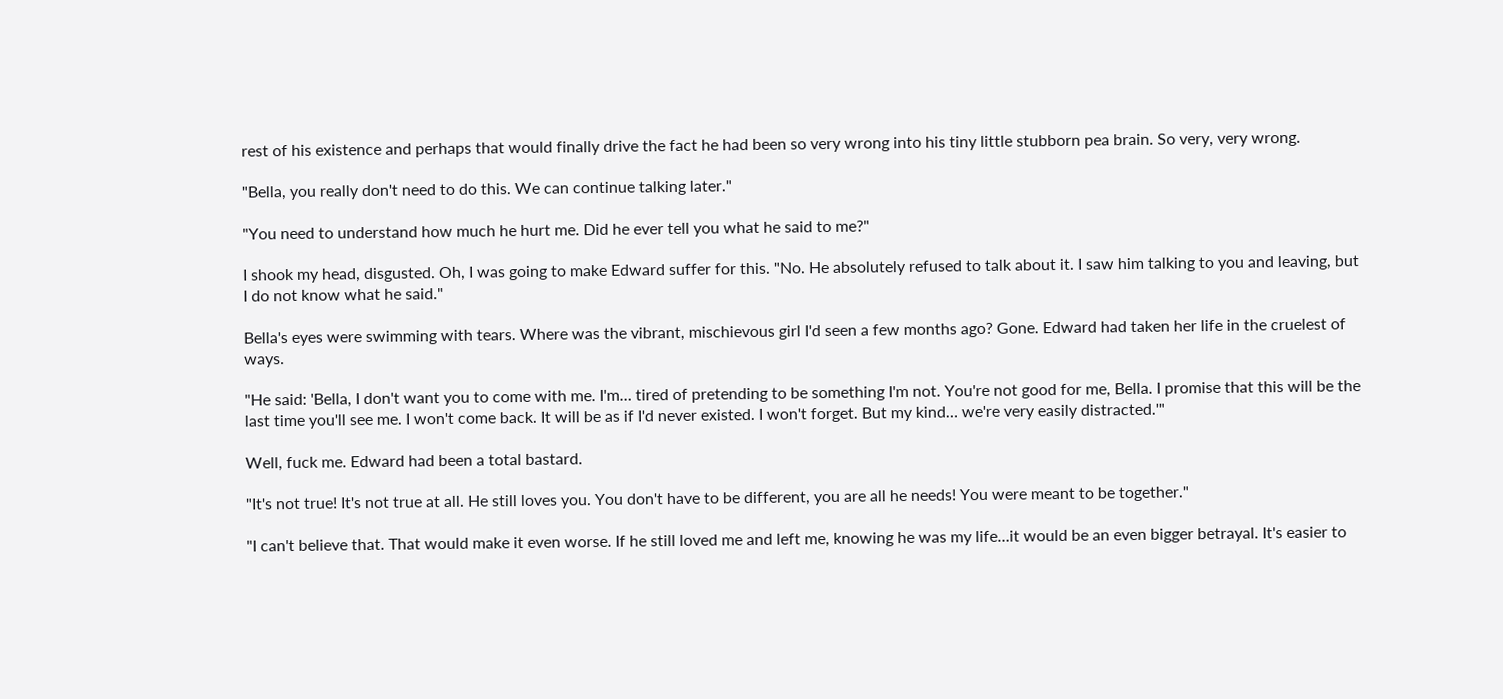rest of his existence and perhaps that would finally drive the fact he had been so very wrong into his tiny little stubborn pea brain. So very, very wrong.

"Bella, you really don't need to do this. We can continue talking later."

"You need to understand how much he hurt me. Did he ever tell you what he said to me?"

I shook my head, disgusted. Oh, I was going to make Edward suffer for this. "No. He absolutely refused to talk about it. I saw him talking to you and leaving, but I do not know what he said."

Bella's eyes were swimming with tears. Where was the vibrant, mischievous girl I'd seen a few months ago? Gone. Edward had taken her life in the cruelest of ways.

"He said: 'Bella, I don't want you to come with me. I'm… tired of pretending to be something I'm not. You're not good for me, Bella. I promise that this will be the last time you'll see me. I won't come back. It will be as if I'd never existed. I won't forget. But my kind… we're very easily distracted.'"

Well, fuck me. Edward had been a total bastard.

"It's not true! It's not true at all. He still loves you. You don't have to be different, you are all he needs! You were meant to be together."

"I can't believe that. That would make it even worse. If he still loved me and left me, knowing he was my life…it would be an even bigger betrayal. It's easier to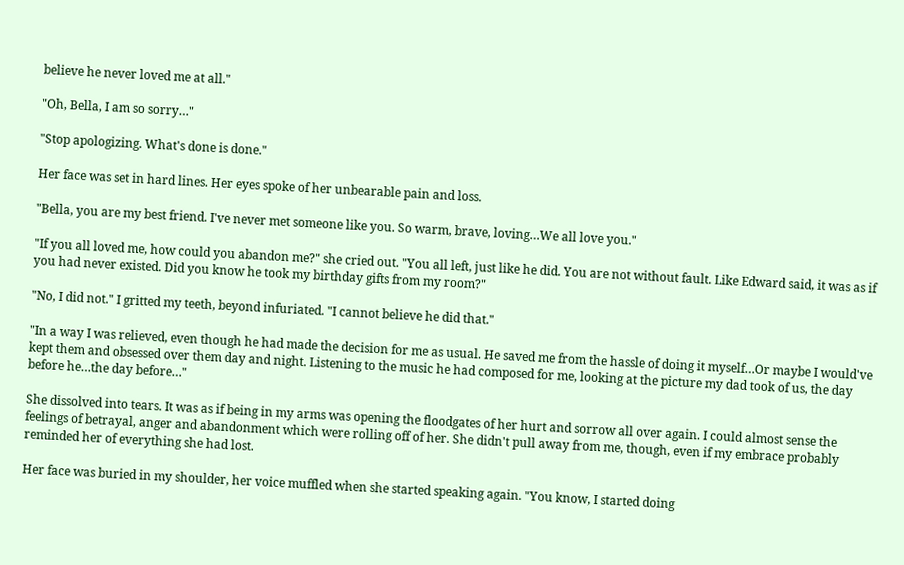believe he never loved me at all."

"Oh, Bella, I am so sorry…"

"Stop apologizing. What's done is done."

Her face was set in hard lines. Her eyes spoke of her unbearable pain and loss.

"Bella, you are my best friend. I've never met someone like you. So warm, brave, loving…We all love you."

"If you all loved me, how could you abandon me?" she cried out. "You all left, just like he did. You are not without fault. Like Edward said, it was as if you had never existed. Did you know he took my birthday gifts from my room?"

"No, I did not." I gritted my teeth, beyond infuriated. "I cannot believe he did that."

"In a way I was relieved, even though he had made the decision for me as usual. He saved me from the hassle of doing it myself…Or maybe I would've kept them and obsessed over them day and night. Listening to the music he had composed for me, looking at the picture my dad took of us, the day before he…the day before…"

She dissolved into tears. It was as if being in my arms was opening the floodgates of her hurt and sorrow all over again. I could almost sense the feelings of betrayal, anger and abandonment which were rolling off of her. She didn't pull away from me, though, even if my embrace probably reminded her of everything she had lost.

Her face was buried in my shoulder, her voice muffled when she started speaking again. "You know, I started doing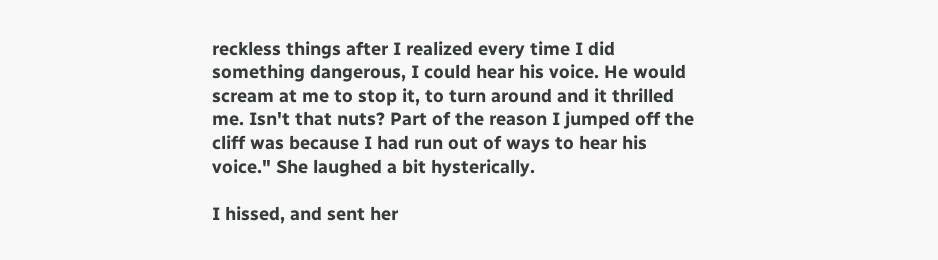reckless things after I realized every time I did something dangerous, I could hear his voice. He would scream at me to stop it, to turn around and it thrilled me. Isn't that nuts? Part of the reason I jumped off the cliff was because I had run out of ways to hear his voice." She laughed a bit hysterically.

I hissed, and sent her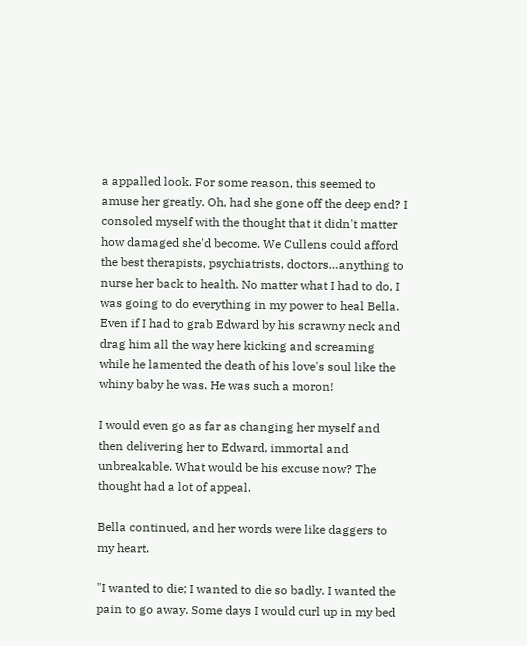a appalled look. For some reason, this seemed to amuse her greatly. Oh, had she gone off the deep end? I consoled myself with the thought that it didn't matter how damaged she'd become. We Cullens could afford the best therapists, psychiatrists, doctors…anything to nurse her back to health. No matter what I had to do, I was going to do everything in my power to heal Bella. Even if I had to grab Edward by his scrawny neck and drag him all the way here kicking and screaming while he lamented the death of his love's soul like the whiny baby he was. He was such a moron!

I would even go as far as changing her myself and then delivering her to Edward, immortal and unbreakable. What would be his excuse now? The thought had a lot of appeal.

Bella continued, and her words were like daggers to my heart.

"I wanted to die; I wanted to die so badly. I wanted the pain to go away. Some days I would curl up in my bed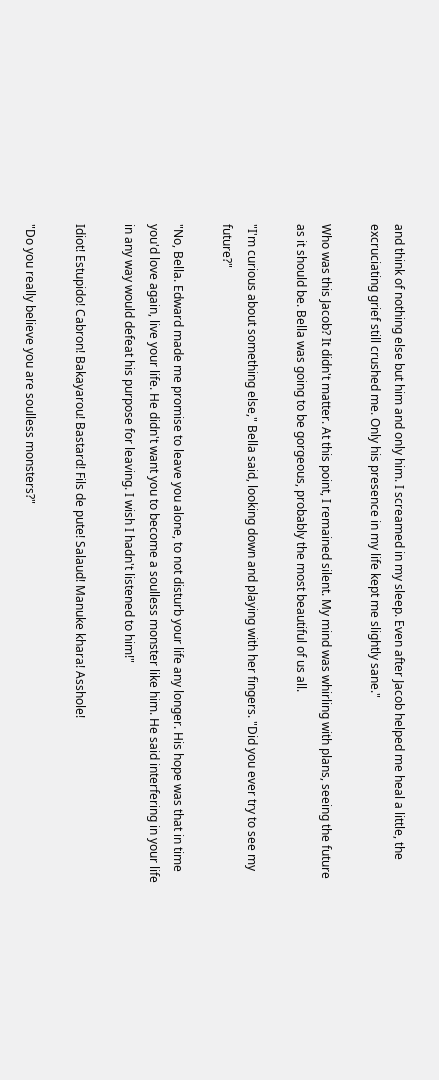and think of nothing else but him and only him. I screamed in my sleep. Even after Jacob helped me heal a little, the excruciating grief still crushed me. Only his presence in my life kept me slightly sane."

Who was this Jacob? It didn't matter. At this point, I remained silent. My mind was whirling with plans, seeing the future as it should be. Bella was going to be gorgeous, probably the most beautiful of us all.

"I'm curious about something else," Bella said, looking down and playing with her fingers. "Did you ever try to see my future?"

"No, Bella. Edward made me promise to leave you alone, to not disturb your life any longer. His hope was that in time you'd love again, live your life. He didn't want you to become a soulless monster like him. He said interfering in your life in any way would defeat his purpose for leaving. I wish I hadn't listened to him!"

Idiot! Estupido! Cabron! Bakayarou! Bastard! Fils de pute! Salaud! Manuke khara! Asshole!

"Do you really believe you are soulless monsters?"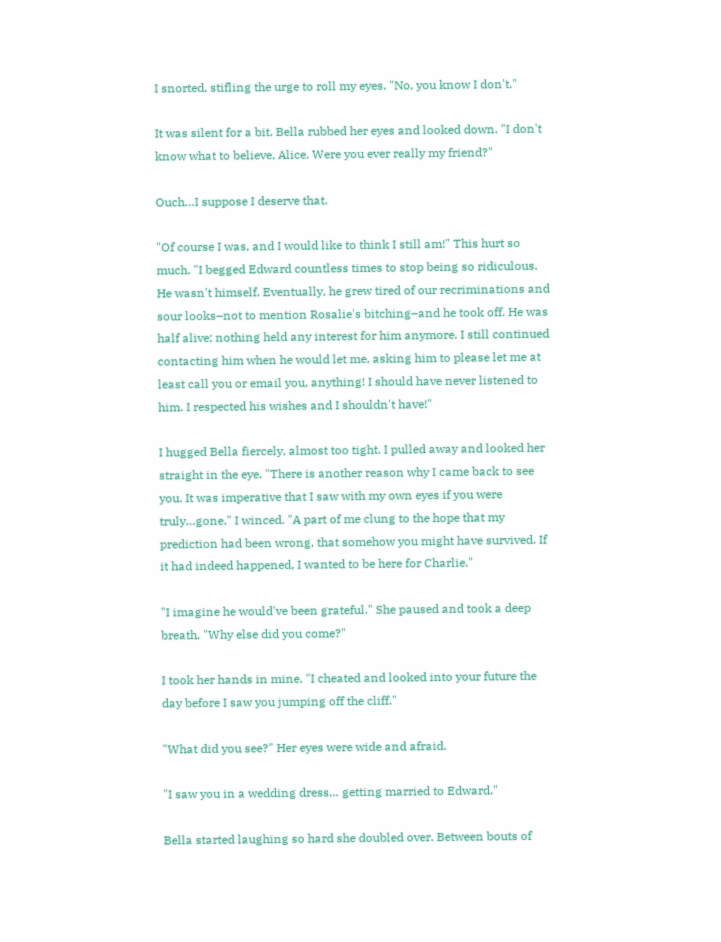I snorted, stifling the urge to roll my eyes. "No, you know I don't."

It was silent for a bit. Bella rubbed her eyes and looked down. "I don't know what to believe, Alice. Were you ever really my friend?"

Ouch…I suppose I deserve that.

"Of course I was, and I would like to think I still am!" This hurt so much. "I begged Edward countless times to stop being so ridiculous. He wasn't himself. Eventually, he grew tired of our recriminations and sour looks–not to mention Rosalie's bitching–and he took off. He was half alive; nothing held any interest for him anymore. I still continued contacting him when he would let me, asking him to please let me at least call you or email you, anything! I should have never listened to him. I respected his wishes and I shouldn't have!"

I hugged Bella fiercely, almost too tight. I pulled away and looked her straight in the eye. "There is another reason why I came back to see you. It was imperative that I saw with my own eyes if you were truly…gone." I winced. "A part of me clung to the hope that my prediction had been wrong, that somehow you might have survived. If it had indeed happened, I wanted to be here for Charlie."

"I imagine he would've been grateful." She paused and took a deep breath. "Why else did you come?"

I took her hands in mine. "I cheated and looked into your future the day before I saw you jumping off the cliff."

"What did you see?" Her eyes were wide and afraid.

"I saw you in a wedding dress… getting married to Edward."

Bella started laughing so hard she doubled over. Between bouts of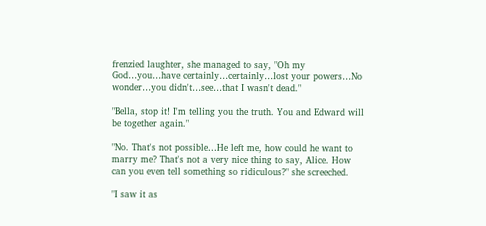frenzied laughter, she managed to say, "Oh my God…you…have certainly…certainly…lost your powers…No wonder…you didn't…see…that I wasn't dead."

"Bella, stop it! I'm telling you the truth. You and Edward will be together again."

"No. That's not possible…He left me, how could he want to marry me? That's not a very nice thing to say, Alice. How can you even tell something so ridiculous?" she screeched.

"I saw it as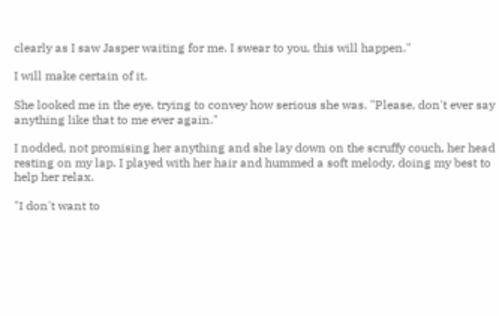clearly as I saw Jasper waiting for me. I swear to you, this will happen."

I will make certain of it.

She looked me in the eye, trying to convey how serious she was. "Please, don't ever say anything like that to me ever again."

I nodded, not promising her anything and she lay down on the scruffy couch, her head resting on my lap. I played with her hair and hummed a soft melody, doing my best to help her relax.

"I don't want to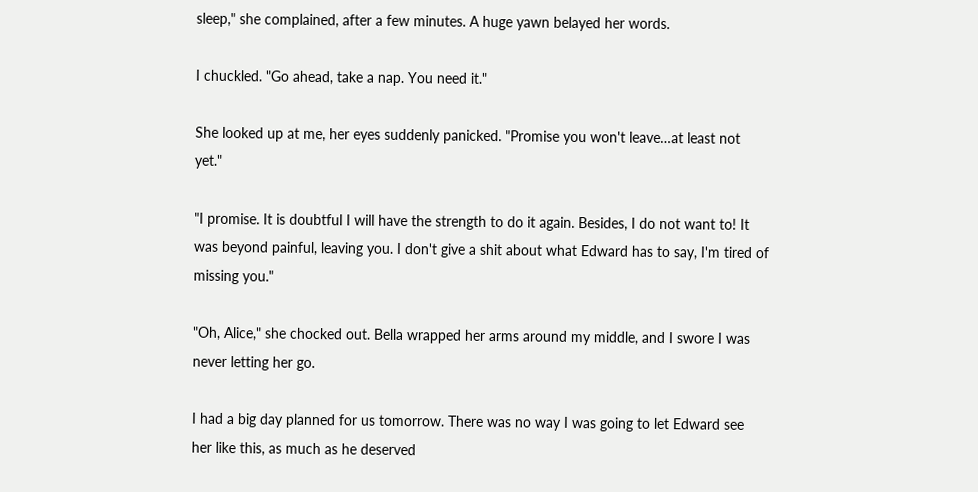sleep," she complained, after a few minutes. A huge yawn belayed her words.

I chuckled. "Go ahead, take a nap. You need it."

She looked up at me, her eyes suddenly panicked. "Promise you won't leave…at least not yet."

"I promise. It is doubtful I will have the strength to do it again. Besides, I do not want to! It was beyond painful, leaving you. I don't give a shit about what Edward has to say, I'm tired of missing you."

"Oh, Alice," she chocked out. Bella wrapped her arms around my middle, and I swore I was never letting her go.

I had a big day planned for us tomorrow. There was no way I was going to let Edward see her like this, as much as he deserved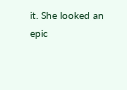it. She looked an epic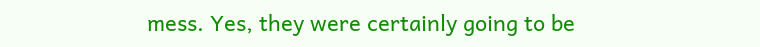mess. Yes, they were certainly going to be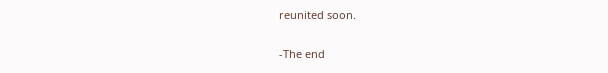reunited soon.

-The end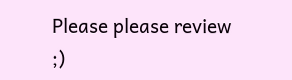Please please review ;)